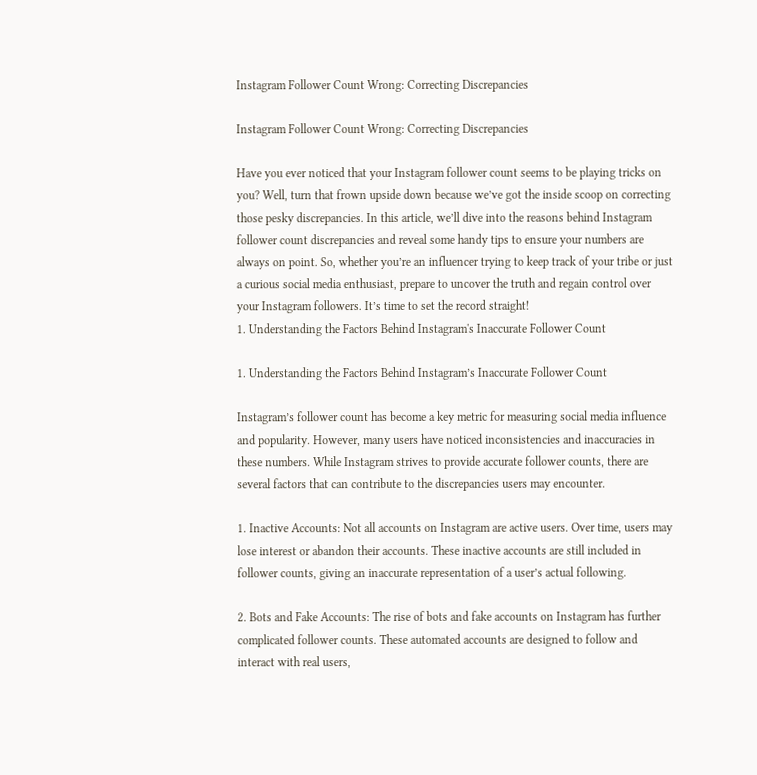Instagram Follower Count Wrong: Correcting Discrepancies

Instagram Follower Count Wrong: Correcting Discrepancies

Have you ever noticed that your Instagram follower count seems to be playing tricks on you? Well, turn that frown upside down because we’ve got the inside scoop on correcting those pesky discrepancies. In this article, we’ll dive into the reasons behind Instagram follower count discrepancies and reveal some handy tips to ensure your numbers are always on point. So, whether you’re an influencer trying to keep track of your tribe or just a curious social media enthusiast, prepare to uncover the truth and regain control over your Instagram followers. It’s time to set the record straight!
1. Understanding the Factors Behind Instagram's Inaccurate Follower Count

1. Understanding the Factors Behind Instagram’s Inaccurate Follower Count

Instagram’s follower count has become a key metric for measuring social media influence and popularity. However, many users have noticed inconsistencies and inaccuracies in these numbers. While Instagram strives to provide accurate follower counts, there are several factors that can contribute to the discrepancies users may encounter.

1. Inactive Accounts: Not all accounts on Instagram are active users. Over time, users may lose interest or abandon their accounts. These inactive accounts are still included in follower counts, giving an inaccurate representation of a user’s actual following.

2. Bots and Fake Accounts: The rise of bots and fake accounts on Instagram has further complicated follower counts. These automated accounts are designed to follow and interact with real users,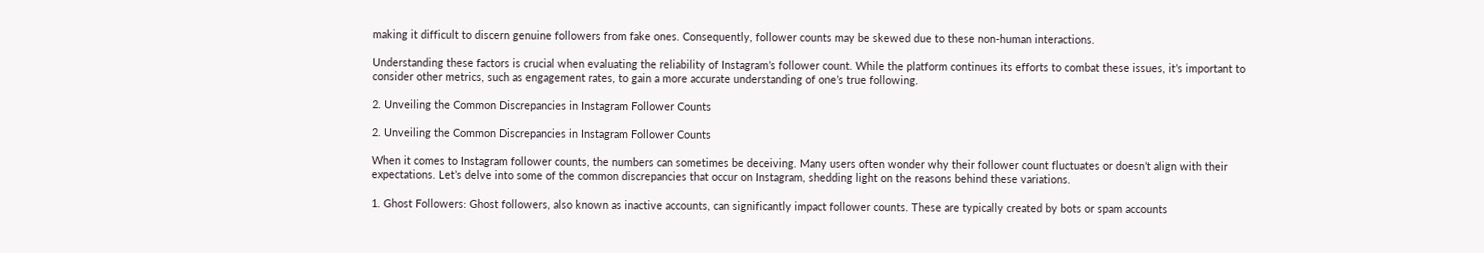making it difficult to discern genuine followers from fake ones. Consequently, follower counts may be skewed due to these non-human interactions.

Understanding these factors is crucial when evaluating the reliability of Instagram’s follower count. While the platform continues its efforts to combat these issues, it’s important to consider other metrics, such as engagement rates, to gain a more accurate understanding of one’s true following.

2. Unveiling the Common Discrepancies in Instagram Follower Counts

2. Unveiling the Common Discrepancies in Instagram Follower Counts

When it comes to Instagram follower counts, the numbers can sometimes be deceiving. Many users often wonder why their follower count fluctuates or doesn’t align with their expectations. Let’s delve into some of the common discrepancies that occur on Instagram, shedding light on the reasons behind these variations.

1. Ghost Followers: Ghost followers, also known as inactive accounts, can significantly impact follower counts. These are typically created by bots or spam accounts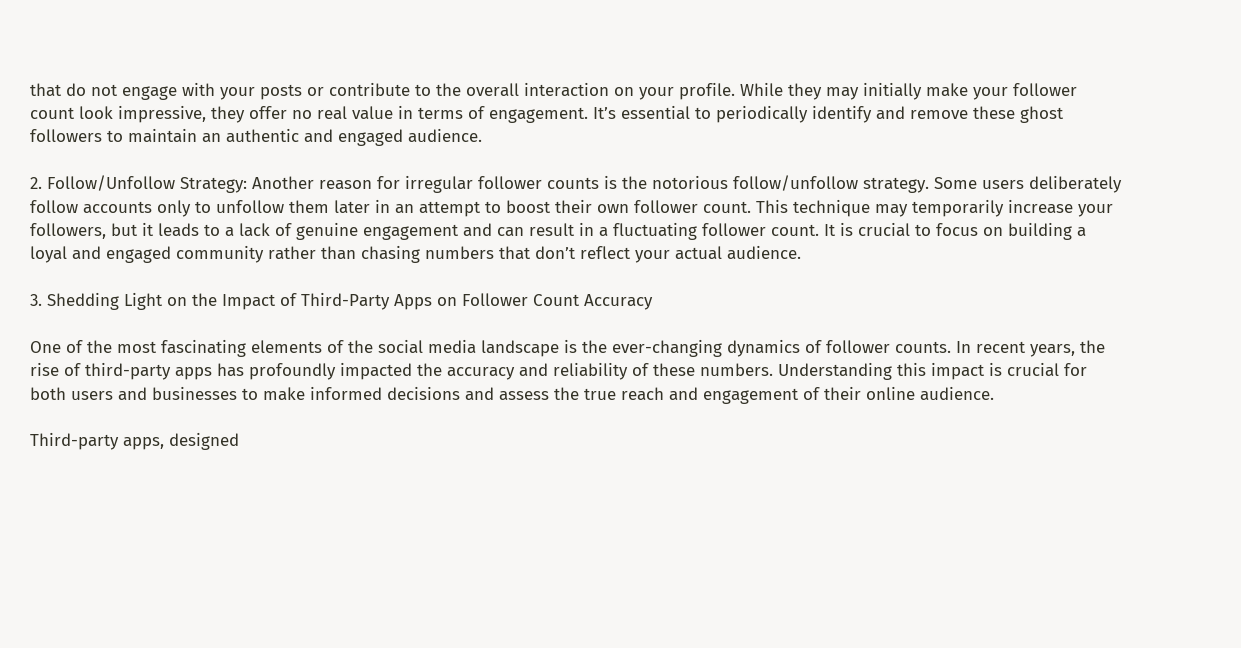that do not engage with your posts or contribute to the overall interaction on your profile. While they may initially make your follower count look impressive, they offer no real value in terms of engagement. It’s essential to periodically identify and remove these ghost followers to maintain an authentic and engaged audience.

2. Follow/Unfollow Strategy: Another reason for irregular follower counts is the notorious follow/unfollow strategy. Some users deliberately follow accounts only to unfollow them later in an attempt to boost their own follower count. This technique may temporarily increase your followers, but it leads to a lack of genuine engagement and can result in a fluctuating follower count. It is crucial to focus on building a loyal and engaged community rather than chasing numbers that don’t reflect your actual audience.

3. Shedding Light on the Impact of Third-Party Apps on Follower Count Accuracy

One of the most fascinating elements of the social media landscape is the ever-changing dynamics of follower counts. In recent years, the rise of third-party apps has profoundly impacted the accuracy and reliability of these numbers. Understanding this impact is crucial for both users and businesses to make informed decisions and assess the true reach and engagement of their online audience.

Third-party apps, designed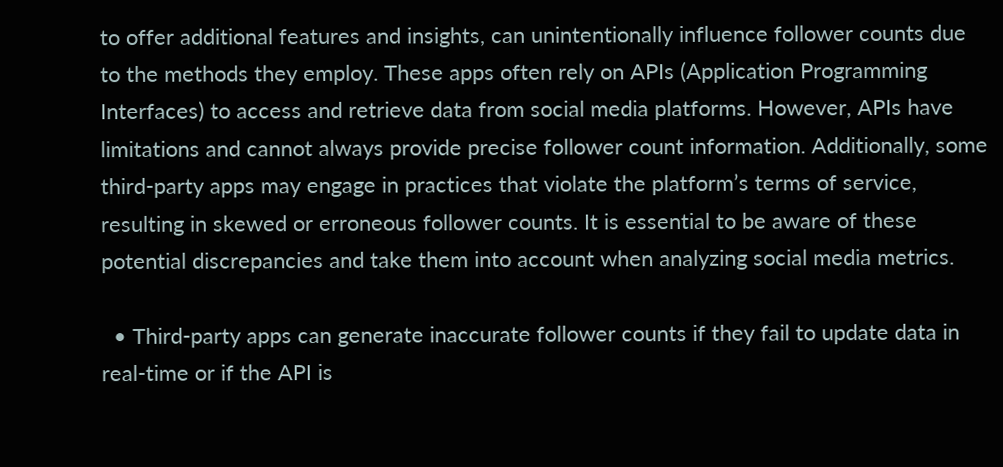to offer additional features and insights, can unintentionally influence follower counts due to the methods they employ. These apps often rely on APIs (Application Programming Interfaces) to access and retrieve data from social media platforms. However, APIs have limitations and cannot always provide precise follower count information. Additionally, some third-party apps may engage in practices that violate the platform’s terms of service, resulting in skewed or erroneous follower counts. It is essential to be aware of these potential discrepancies and take them into account when analyzing social media metrics.

  • Third-party apps can generate inaccurate follower counts if they fail to update data in real-time or if the API is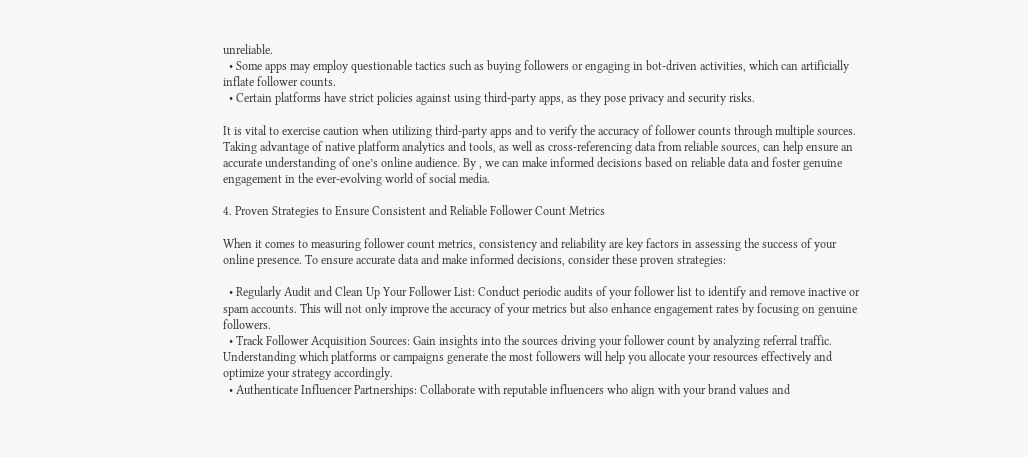unreliable.
  • Some apps may employ questionable tactics such as buying followers or engaging in bot-driven activities, which can artificially inflate follower counts.
  • Certain platforms have strict policies against using third-party apps, as they pose privacy and security risks.

It is vital to exercise caution when utilizing third-party apps and to verify the accuracy of follower counts through multiple sources. Taking advantage of native platform analytics and tools, as well as cross-referencing data from reliable sources, can help ensure an accurate understanding of one’s online audience. By , we can make informed decisions based on reliable data and foster genuine engagement in the ever-evolving world of social media.

4. Proven Strategies to Ensure Consistent and Reliable Follower Count Metrics

When it comes to measuring follower count metrics, consistency and reliability are key factors in assessing the success of your online presence. To ensure accurate data and make informed decisions, consider these proven strategies:

  • Regularly Audit and Clean Up Your Follower List: Conduct periodic audits of your follower list to identify and remove inactive or spam accounts. This will not only improve the accuracy of your metrics but also enhance engagement rates by focusing on genuine followers.
  • Track Follower Acquisition Sources: Gain insights into the sources driving your follower count by analyzing referral traffic. Understanding which platforms or campaigns generate the most followers will help you allocate your resources effectively and optimize your strategy accordingly.
  • Authenticate Influencer Partnerships: Collaborate with reputable influencers who align with your brand values and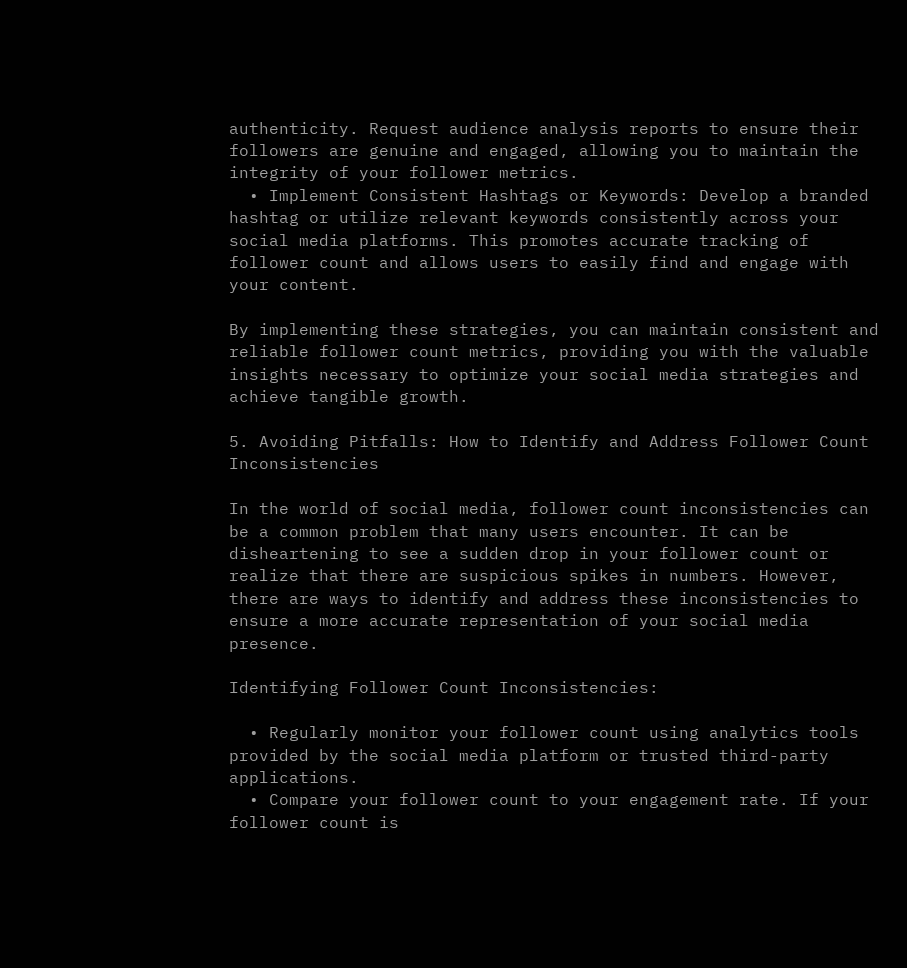authenticity. Request audience analysis reports to ensure their followers are genuine and engaged, allowing you to maintain the integrity of your follower metrics.
  • Implement Consistent Hashtags or Keywords: Develop a branded hashtag or utilize relevant keywords consistently across your social media platforms. This promotes accurate tracking of follower count and allows users to easily find and engage with your content.

By implementing these strategies, you can maintain consistent and reliable follower count metrics, providing you with the valuable insights necessary to optimize your social media strategies and achieve tangible growth.

5. Avoiding Pitfalls: How to Identify and Address Follower Count Inconsistencies

In the world of social media, follower count inconsistencies can be a common problem that many users encounter. It can be disheartening to see a sudden drop in your follower count or realize that there are suspicious spikes in numbers. However, there are ways to identify and address these inconsistencies to ensure a more accurate representation of your social media presence.

Identifying Follower Count Inconsistencies:

  • Regularly monitor your follower count using analytics tools provided by the social media platform or trusted third-party applications.
  • Compare your follower count to your engagement rate. If your follower count is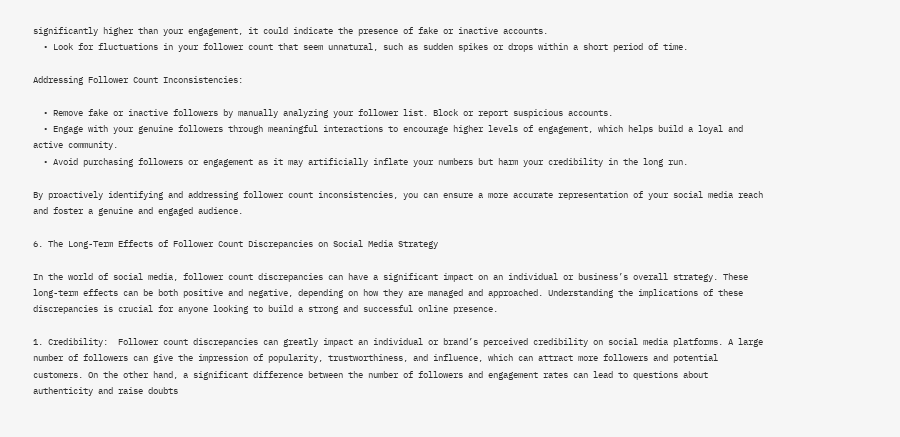significantly higher than your engagement, it could indicate the presence of fake or inactive accounts.
  • Look for fluctuations in your follower count that seem unnatural, such as sudden spikes or drops within a short period of time.

Addressing Follower Count Inconsistencies:

  • Remove fake or inactive followers by manually analyzing your follower list. Block or report suspicious accounts.
  • Engage with your genuine followers through meaningful interactions to encourage higher levels of engagement, which helps build a loyal and active community.
  • Avoid purchasing followers or engagement as it may artificially inflate your numbers but harm your credibility in the long run.

By proactively identifying and addressing follower count inconsistencies, you can ensure a more accurate representation of your social media reach and foster a genuine and engaged audience.

6. The Long-Term Effects of Follower Count Discrepancies on Social Media Strategy

In the world of social media, follower count discrepancies can have a significant impact on an individual or business’s overall strategy. These long-term effects can be both positive and negative, depending on how they are managed and approached. Understanding the implications of these discrepancies is crucial for anyone looking to build a strong and successful online presence.

1. Credibility:  Follower count discrepancies can greatly impact an individual or brand’s perceived credibility on social media platforms. A large number of followers can give the impression of popularity, trustworthiness, and influence, which can attract more followers and potential customers. On the other hand, a significant difference between the number of followers and engagement rates can lead to questions about authenticity and raise doubts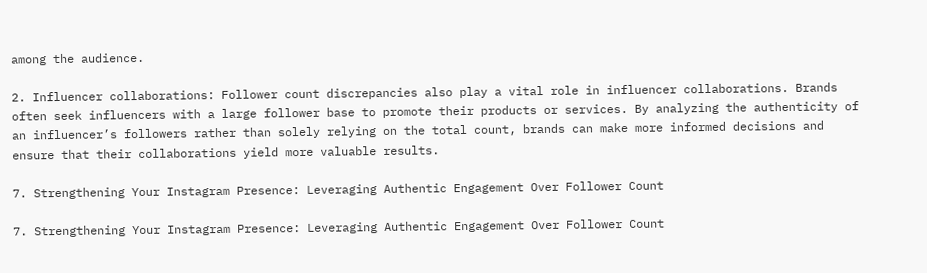among the audience.

2. Influencer collaborations: Follower count discrepancies also play a vital role in influencer collaborations. Brands often seek influencers with a large follower base to promote their products or services. By analyzing the authenticity of an influencer’s followers rather than solely relying on the total count, brands can make more informed decisions and ensure that their collaborations yield more valuable results.

7. Strengthening Your Instagram Presence: Leveraging Authentic Engagement Over Follower Count

7. Strengthening Your Instagram Presence: Leveraging Authentic Engagement Over Follower Count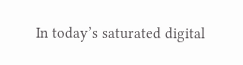In today’s saturated digital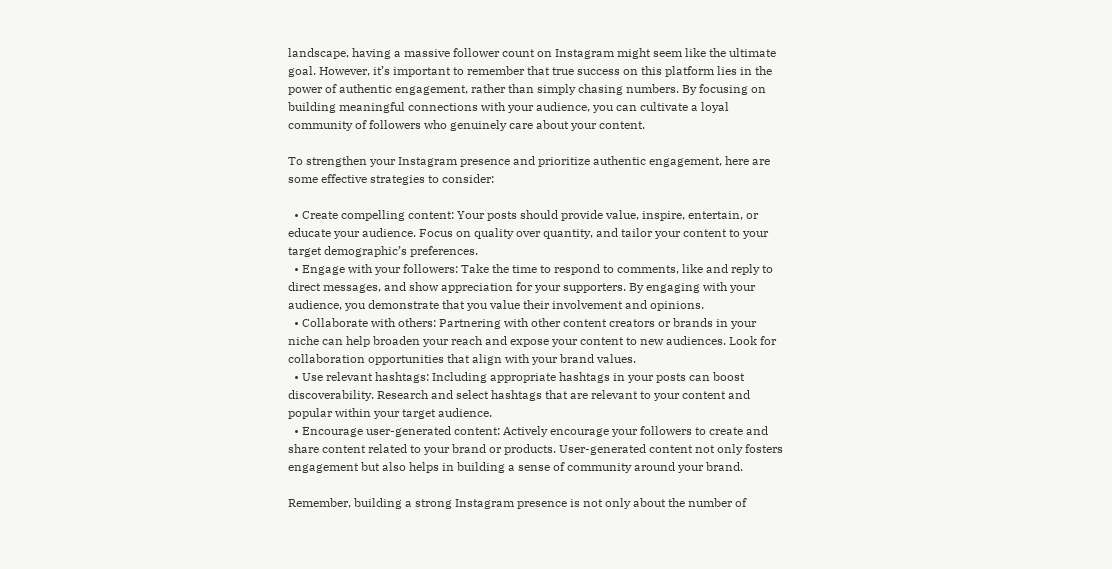landscape, having a massive follower count on Instagram might seem like the ultimate goal. However, it’s important to remember that true success on this platform lies in the power of authentic engagement, rather than simply chasing numbers. By focusing on building meaningful connections with your audience, you can cultivate a loyal community of followers who genuinely care about your content.

To strengthen your Instagram presence and prioritize authentic engagement, here are some effective strategies to consider:

  • Create compelling content: Your posts should provide value, inspire, entertain, or educate your audience. Focus on quality over quantity, and tailor your content to your target demographic’s preferences.
  • Engage with your followers: Take the time to respond to comments, like and reply to direct messages, and show appreciation for your supporters. By engaging with your audience, you demonstrate that you value their involvement and opinions.
  • Collaborate with others: Partnering with other content creators or brands in your niche can help broaden your reach and expose your content to new audiences. Look for collaboration opportunities that align with your brand values.
  • Use relevant hashtags: Including appropriate hashtags in your posts can boost discoverability. Research and select hashtags that are relevant to your content and popular within your target audience.
  • Encourage user-generated content: Actively encourage your followers to create and share content related to your brand or products. User-generated content not only fosters engagement but also helps in building a sense of community around your brand.

Remember, building a strong Instagram presence is not only about the number of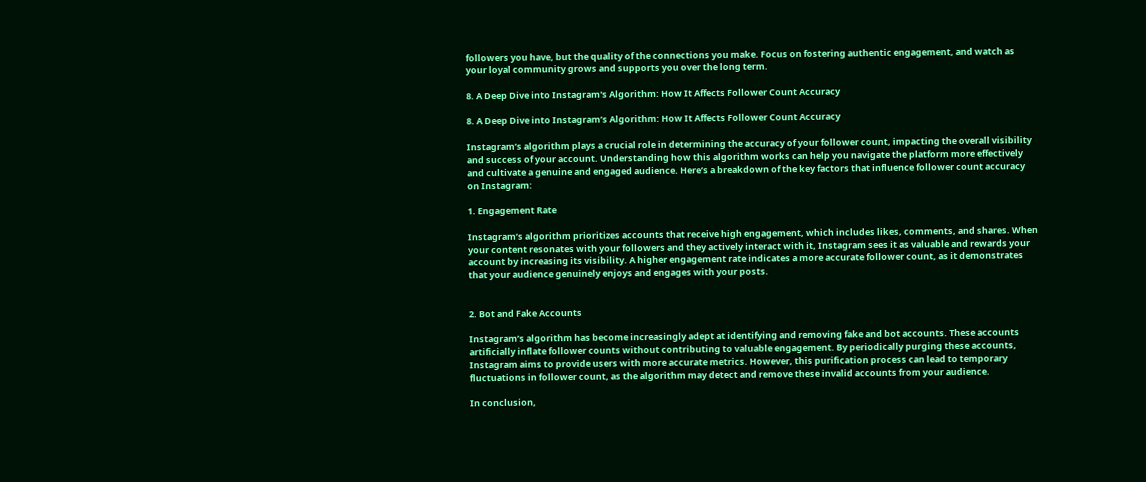followers you have, but the quality of the connections you make. Focus on fostering authentic engagement, and watch as your loyal community grows and supports you over the long term.

8. A Deep Dive into Instagram's Algorithm: How It Affects Follower Count Accuracy

8. A Deep Dive into Instagram’s Algorithm: How It Affects Follower Count Accuracy

Instagram’s algorithm plays a crucial role in determining the accuracy of your follower count, impacting the overall visibility and success of your account. Understanding how this algorithm works can help you navigate the platform more effectively and cultivate a genuine and engaged audience. Here’s a breakdown of the key factors that influence follower count accuracy on Instagram:

1. Engagement Rate

Instagram’s algorithm prioritizes accounts that receive high engagement, which includes likes, comments, and shares. When your content resonates with your followers and they actively interact with it, Instagram sees it as valuable and rewards your account by increasing its visibility. A higher engagement rate indicates a more accurate follower count, as it demonstrates that your audience genuinely enjoys and engages with your posts.


2. Bot and Fake Accounts

Instagram’s algorithm has become increasingly adept at identifying and removing fake and bot accounts. These accounts artificially inflate follower counts without contributing to valuable engagement. By periodically purging these accounts, Instagram aims to provide users with more accurate metrics. However, this purification process can lead to temporary fluctuations in follower count, as the algorithm may detect and remove these invalid accounts from your audience.

In conclusion,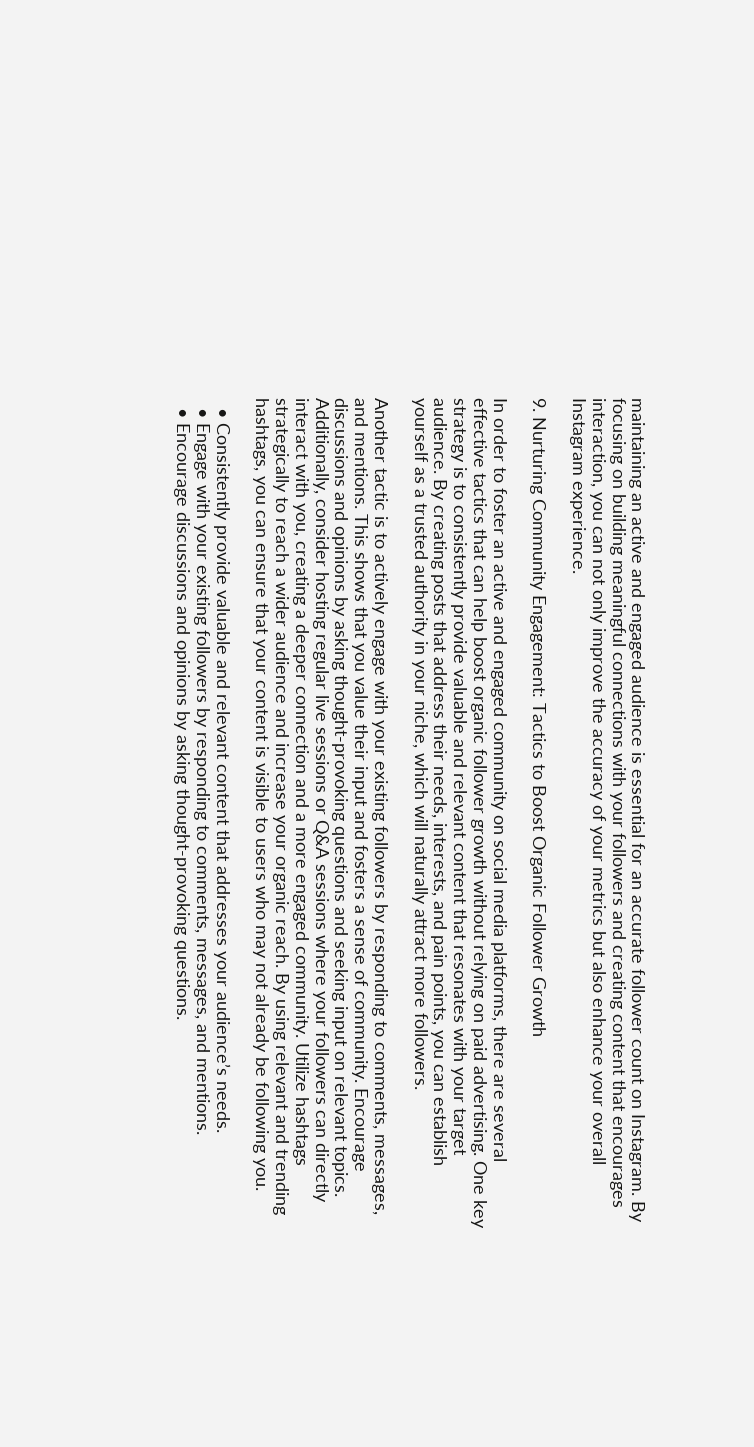maintaining an active and engaged audience is essential for an accurate follower count on Instagram. By focusing on building meaningful connections with your followers and creating content that encourages interaction, you can not only improve the accuracy of your metrics but also enhance your overall Instagram experience.

9. Nurturing Community Engagement: Tactics to Boost Organic Follower Growth

In order to foster an active and engaged community on social media platforms, there are several effective tactics that can help boost organic follower growth without relying on paid advertising. One key strategy is to consistently provide valuable and relevant content that resonates with your target audience. By creating posts that address their needs, interests, and pain points, you can establish yourself as a trusted authority in your niche, which will naturally attract more followers.

Another tactic is to actively engage with your existing followers by responding to comments, messages, and mentions. This shows that you value their input and fosters a sense of community. Encourage discussions and opinions by asking thought-provoking questions and seeking input on relevant topics. Additionally, consider hosting regular live sessions or Q&A sessions where your followers can directly interact with you, creating a deeper connection and a more engaged community. Utilize hashtags strategically to reach a wider audience and increase your organic reach. By using relevant and trending hashtags, you can ensure that your content is visible to users who may not already be following you.

  • Consistently provide valuable and relevant content that addresses your audience’s needs.
  • Engage with your existing followers by responding to comments, messages, and mentions.
  • Encourage discussions and opinions by asking thought-provoking questions.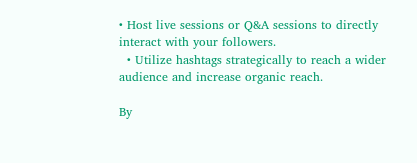• Host live sessions or Q&A sessions to directly interact with your followers.
  • Utilize hashtags strategically to reach a wider audience and increase organic reach.

By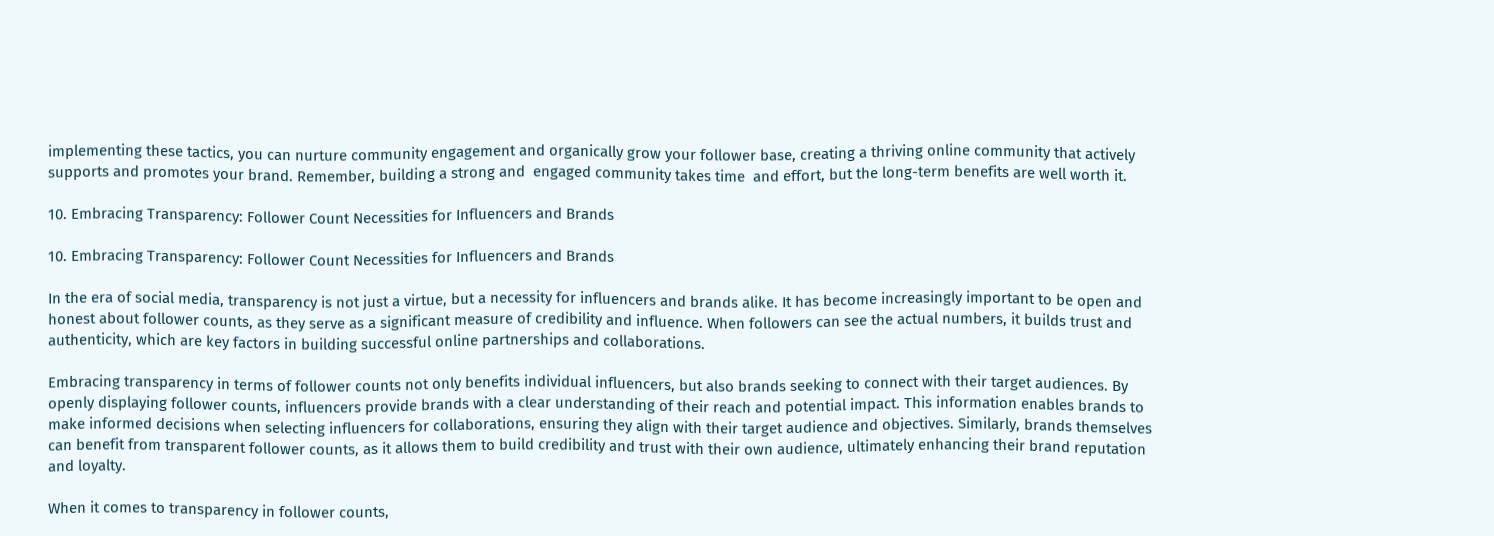implementing these tactics, you can nurture community engagement and organically grow your follower base, creating a thriving online community that actively supports and promotes your brand. Remember, building a strong and  engaged community takes time  and effort, but the long-term benefits are well worth it.

10. Embracing Transparency: Follower Count Necessities for Influencers and Brands

10. Embracing Transparency: Follower Count Necessities for Influencers and Brands

In the era of social media, transparency is not just a virtue, but a necessity for influencers and brands alike. It has become increasingly important to be open and honest about follower counts, as they serve as a significant measure of credibility and influence. When followers can see the actual numbers, it builds trust and authenticity, which are key factors in building successful online partnerships and collaborations.

Embracing transparency in terms of follower counts not only benefits individual influencers, but also brands seeking to connect with their target audiences. By openly displaying follower counts, influencers provide brands with a clear understanding of their reach and potential impact. This information enables brands to make informed decisions when selecting influencers for collaborations, ensuring they align with their target audience and objectives. Similarly, brands themselves can benefit from transparent follower counts, as it allows them to build credibility and trust with their own audience, ultimately enhancing their brand reputation and loyalty.

When it comes to transparency in follower counts,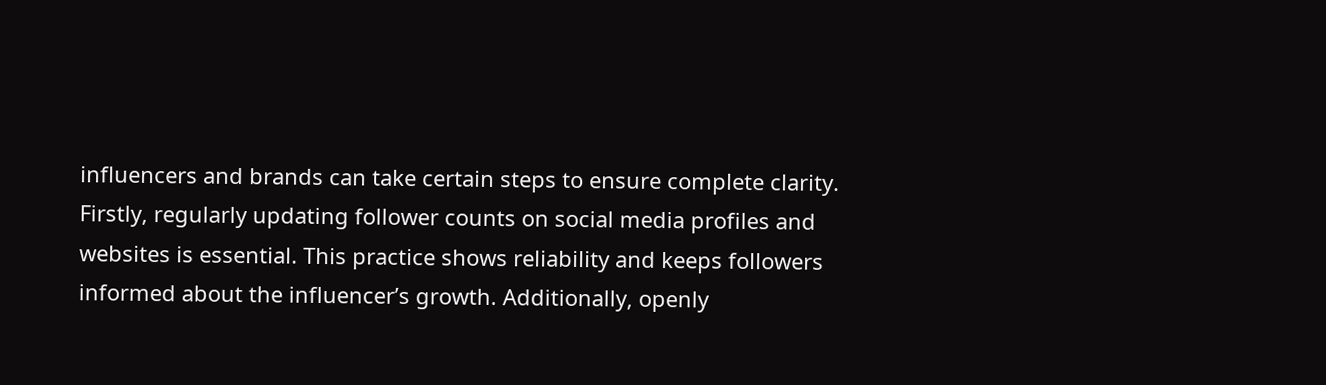influencers and brands can take certain steps to ensure complete clarity. Firstly, regularly updating follower counts on social media profiles and websites is essential. This practice shows reliability and keeps followers informed about the influencer’s growth. Additionally, openly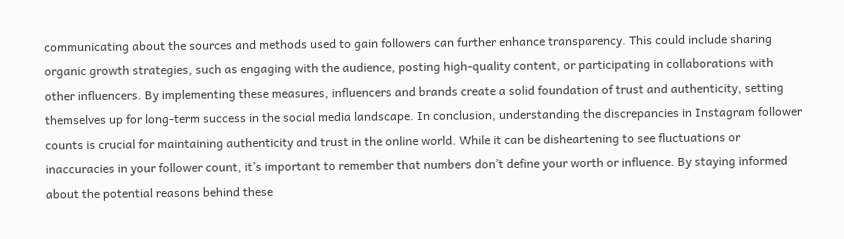communicating about the sources and methods used to gain followers can further enhance transparency. This could include sharing organic growth strategies, such as engaging with the audience, posting high-quality content, or participating in collaborations with other influencers. By implementing these measures, influencers and brands create a solid foundation of trust and authenticity, setting themselves up for long-term success in the social media landscape. In conclusion, understanding the discrepancies in Instagram follower counts is crucial for maintaining authenticity and trust in the online world. While it can be disheartening to see fluctuations or inaccuracies in your follower count, it’s important to remember that numbers don’t define your worth or influence. By staying informed about the potential reasons behind these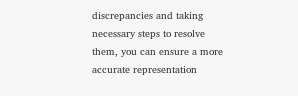discrepancies and taking necessary steps to resolve them, you can ensure a more accurate representation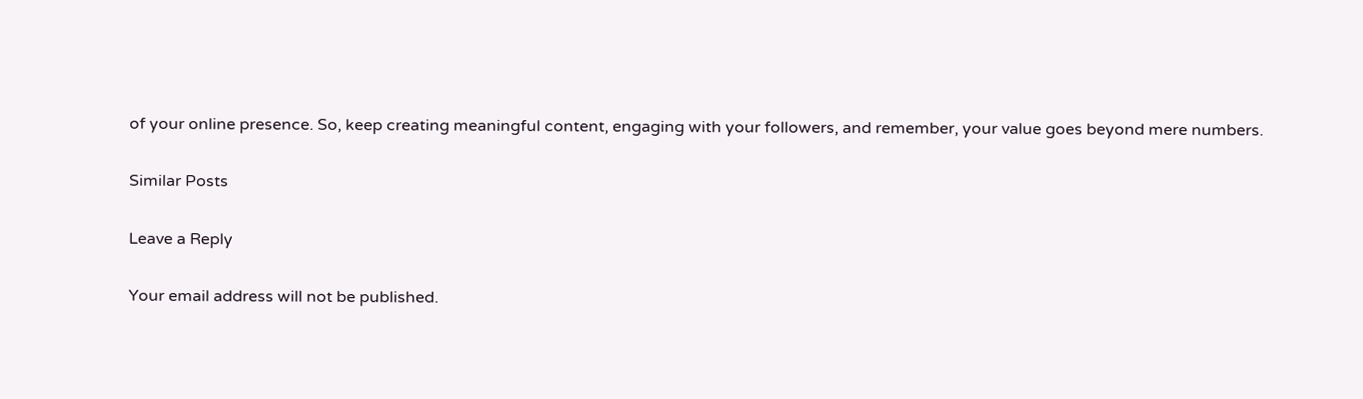of your online presence. So, keep creating meaningful content, engaging with your followers, and remember, your value goes beyond mere numbers.

Similar Posts

Leave a Reply

Your email address will not be published.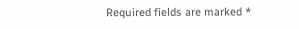Required fields are marked *